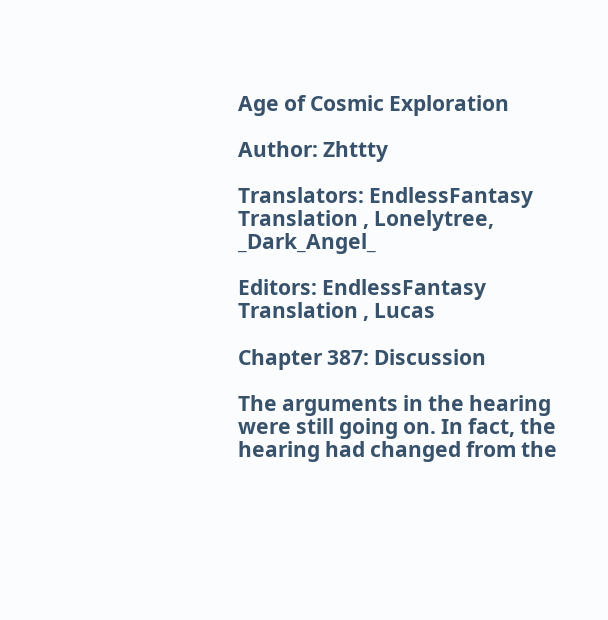Age of Cosmic Exploration

Author: Zhttty

Translators: EndlessFantasy Translation , Lonelytree, _Dark_Angel_

Editors: EndlessFantasy Translation , Lucas

Chapter 387: Discussion

The arguments in the hearing were still going on. In fact, the hearing had changed from the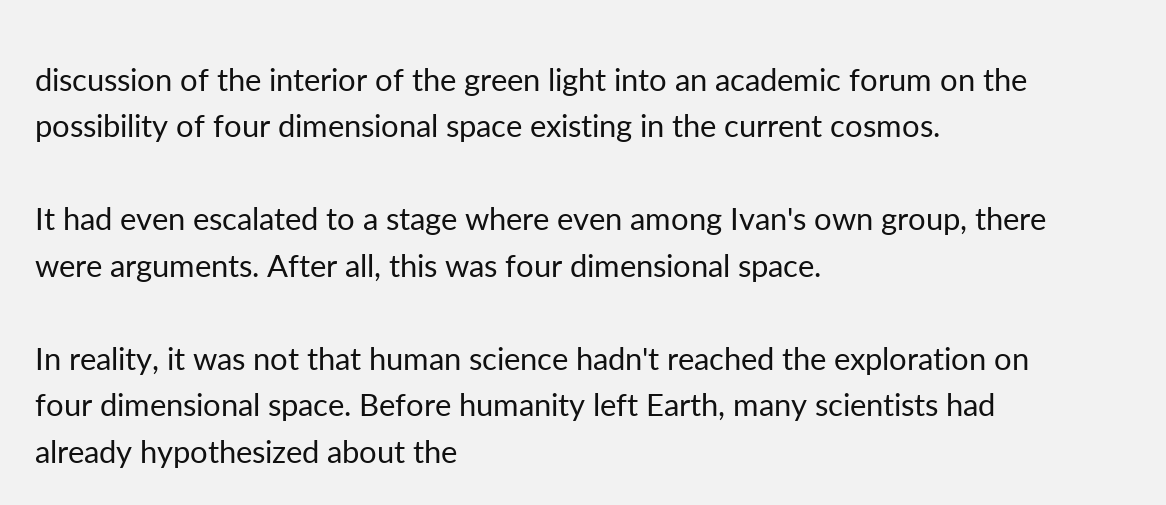discussion of the interior of the green light into an academic forum on the possibility of four dimensional space existing in the current cosmos.

It had even escalated to a stage where even among Ivan's own group, there were arguments. After all, this was four dimensional space.

In reality, it was not that human science hadn't reached the exploration on four dimensional space. Before humanity left Earth, many scientists had already hypothesized about the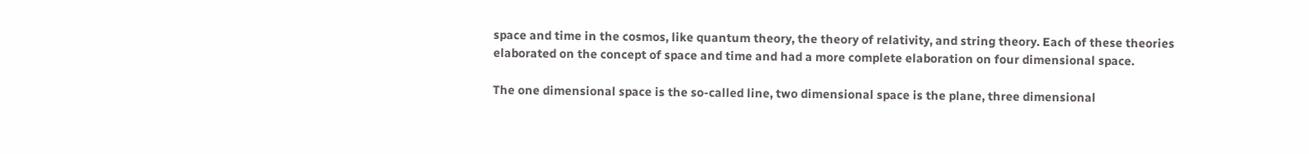space and time in the cosmos, like quantum theory, the theory of relativity, and string theory. Each of these theories elaborated on the concept of space and time and had a more complete elaboration on four dimensional space.

The one dimensional space is the so-called line, two dimensional space is the plane, three dimensional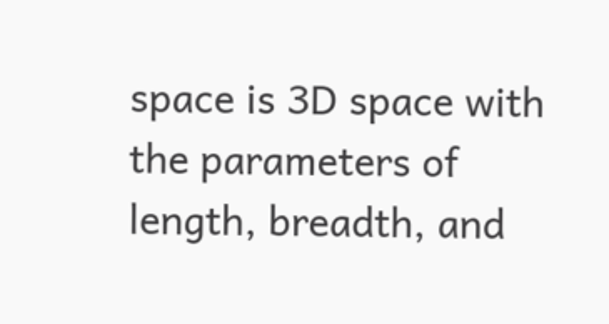space is 3D space with the parameters of length, breadth, and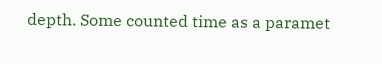depth. Some counted time as a paramet